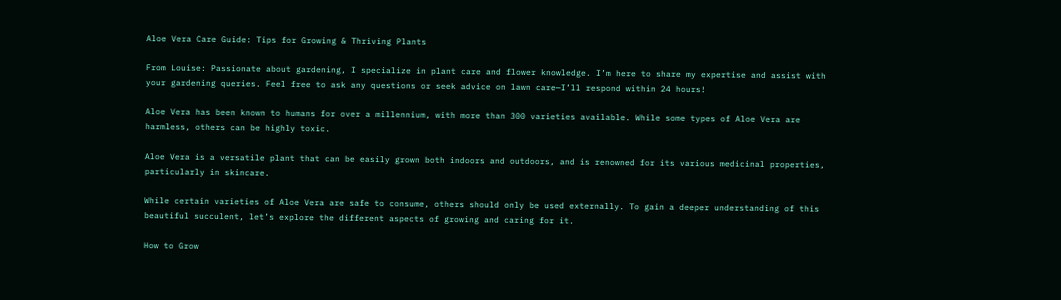Aloe Vera Care Guide: Tips for Growing & Thriving Plants

From Louise: Passionate about gardening, I specialize in plant care and flower knowledge. I’m here to share my expertise and assist with your gardening queries. Feel free to ask any questions or seek advice on lawn care—I’ll respond within 24 hours!

Aloe Vera has been known to humans for over a millennium, with more than 300 varieties available. While some types of Aloe Vera are harmless, others can be highly toxic.

Aloe Vera is a versatile plant that can be easily grown both indoors and outdoors, and is renowned for its various medicinal properties, particularly in skincare.

While certain varieties of Aloe Vera are safe to consume, others should only be used externally. To gain a deeper understanding of this beautiful succulent, let’s explore the different aspects of growing and caring for it.

How to Grow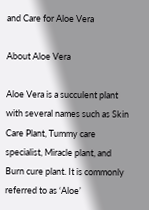and Care for Aloe Vera

About Aloe Vera

Aloe Vera is a succulent plant with several names such as Skin Care Plant, Tummy care specialist, Miracle plant, and Burn cure plant. It is commonly referred to as ‘Aloe’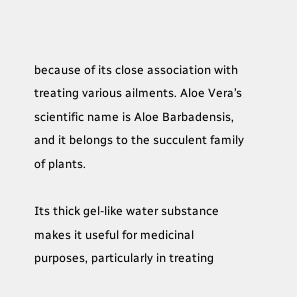because of its close association with treating various ailments. Aloe Vera’s scientific name is Aloe Barbadensis, and it belongs to the succulent family of plants.

Its thick gel-like water substance makes it useful for medicinal purposes, particularly in treating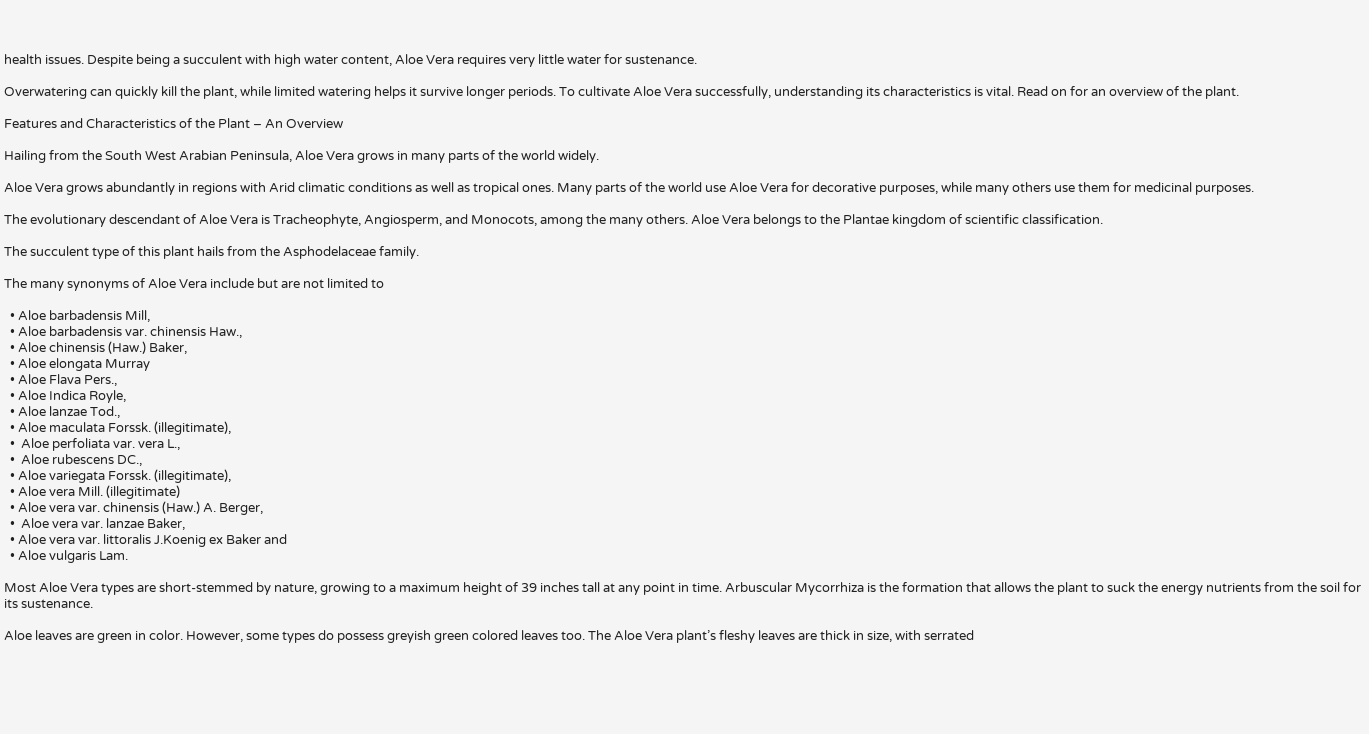health issues. Despite being a succulent with high water content, Aloe Vera requires very little water for sustenance.

Overwatering can quickly kill the plant, while limited watering helps it survive longer periods. To cultivate Aloe Vera successfully, understanding its characteristics is vital. Read on for an overview of the plant.

Features and Characteristics of the Plant – An Overview

Hailing from the South West Arabian Peninsula, Aloe Vera grows in many parts of the world widely.

Aloe Vera grows abundantly in regions with Arid climatic conditions as well as tropical ones. Many parts of the world use Aloe Vera for decorative purposes, while many others use them for medicinal purposes.

The evolutionary descendant of Aloe Vera is Tracheophyte, Angiosperm, and Monocots, among the many others. Aloe Vera belongs to the Plantae kingdom of scientific classification.

The succulent type of this plant hails from the Asphodelaceae family.

The many synonyms of Aloe Vera include but are not limited to

  • Aloe barbadensis Mill,
  • Aloe barbadensis var. chinensis Haw.,
  • Aloe chinensis (Haw.) Baker,
  • Aloe elongata Murray
  • Aloe Flava Pers.,
  • Aloe Indica Royle,
  • Aloe lanzae Tod.,
  • Aloe maculata Forssk. (illegitimate),
  •  Aloe perfoliata var. vera L.,
  •  Aloe rubescens DC.,
  • Aloe variegata Forssk. (illegitimate),
  • Aloe vera Mill. (illegitimate)
  • Aloe vera var. chinensis (Haw.) A. Berger,
  •  Aloe vera var. lanzae Baker,
  • Aloe vera var. littoralis J.Koenig ex Baker and
  • Aloe vulgaris Lam.

Most Aloe Vera types are short-stemmed by nature, growing to a maximum height of 39 inches tall at any point in time. Arbuscular Mycorrhiza is the formation that allows the plant to suck the energy nutrients from the soil for its sustenance.

Aloe leaves are green in color. However, some types do possess greyish green colored leaves too. The Aloe Vera plant’s fleshy leaves are thick in size, with serrated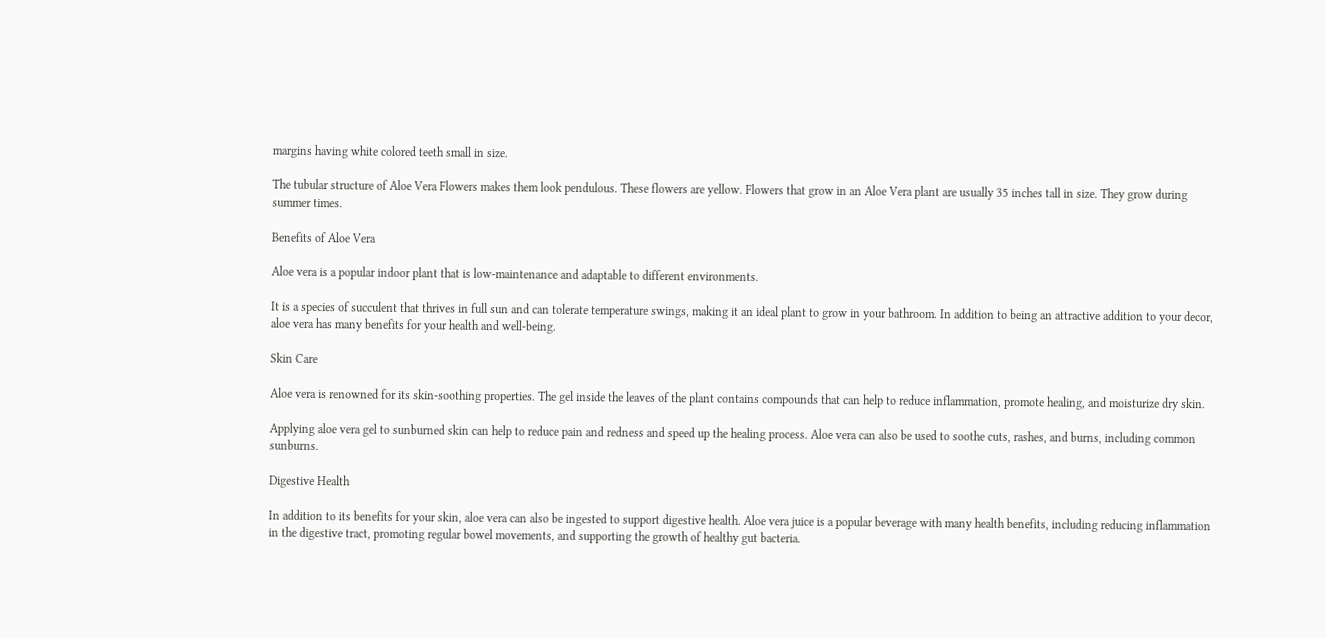margins having white colored teeth small in size.

The tubular structure of Aloe Vera Flowers makes them look pendulous. These flowers are yellow. Flowers that grow in an Aloe Vera plant are usually 35 inches tall in size. They grow during summer times.

Benefits of Aloe Vera

Aloe vera is a popular indoor plant that is low-maintenance and adaptable to different environments.

It is a species of succulent that thrives in full sun and can tolerate temperature swings, making it an ideal plant to grow in your bathroom. In addition to being an attractive addition to your decor, aloe vera has many benefits for your health and well-being.

Skin Care

Aloe vera is renowned for its skin-soothing properties. The gel inside the leaves of the plant contains compounds that can help to reduce inflammation, promote healing, and moisturize dry skin.

Applying aloe vera gel to sunburned skin can help to reduce pain and redness and speed up the healing process. Aloe vera can also be used to soothe cuts, rashes, and burns, including common sunburns.

Digestive Health

In addition to its benefits for your skin, aloe vera can also be ingested to support digestive health. Aloe vera juice is a popular beverage with many health benefits, including reducing inflammation in the digestive tract, promoting regular bowel movements, and supporting the growth of healthy gut bacteria.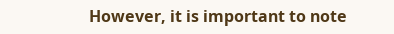However, it is important to note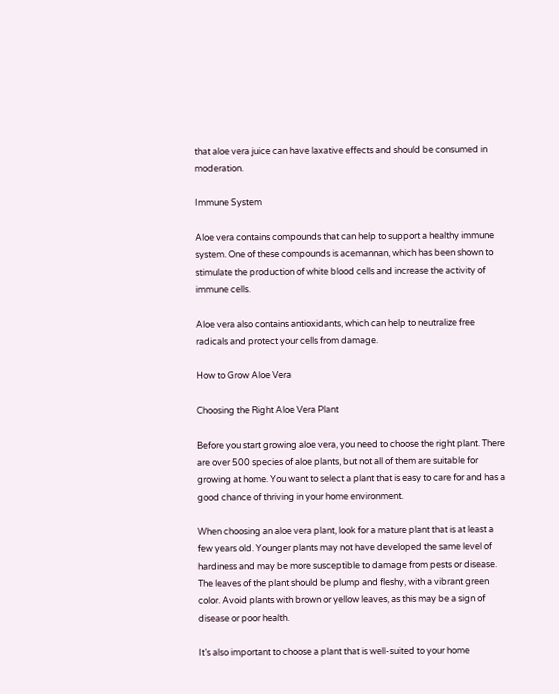that aloe vera juice can have laxative effects and should be consumed in moderation.

Immune System

Aloe vera contains compounds that can help to support a healthy immune system. One of these compounds is acemannan, which has been shown to stimulate the production of white blood cells and increase the activity of immune cells.

Aloe vera also contains antioxidants, which can help to neutralize free radicals and protect your cells from damage.

How to Grow Aloe Vera

Choosing the Right Aloe Vera Plant

Before you start growing aloe vera, you need to choose the right plant. There are over 500 species of aloe plants, but not all of them are suitable for growing at home. You want to select a plant that is easy to care for and has a good chance of thriving in your home environment.

When choosing an aloe vera plant, look for a mature plant that is at least a few years old. Younger plants may not have developed the same level of hardiness and may be more susceptible to damage from pests or disease. The leaves of the plant should be plump and fleshy, with a vibrant green color. Avoid plants with brown or yellow leaves, as this may be a sign of disease or poor health.

It’s also important to choose a plant that is well-suited to your home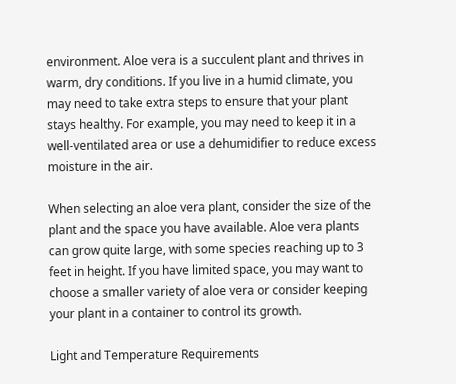environment. Aloe vera is a succulent plant and thrives in warm, dry conditions. If you live in a humid climate, you may need to take extra steps to ensure that your plant stays healthy. For example, you may need to keep it in a well-ventilated area or use a dehumidifier to reduce excess moisture in the air.

When selecting an aloe vera plant, consider the size of the plant and the space you have available. Aloe vera plants can grow quite large, with some species reaching up to 3 feet in height. If you have limited space, you may want to choose a smaller variety of aloe vera or consider keeping your plant in a container to control its growth.

Light and Temperature Requirements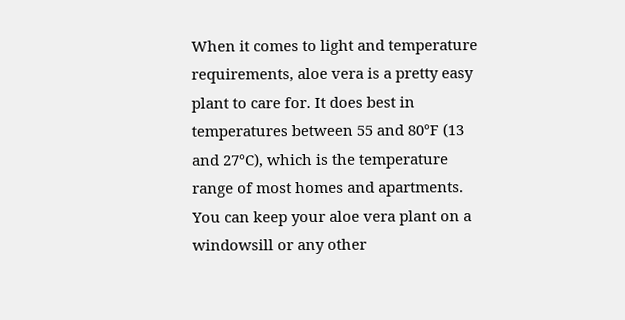When it comes to light and temperature requirements, aloe vera is a pretty easy plant to care for. It does best in temperatures between 55 and 80°F (13 and 27°C), which is the temperature range of most homes and apartments. You can keep your aloe vera plant on a windowsill or any other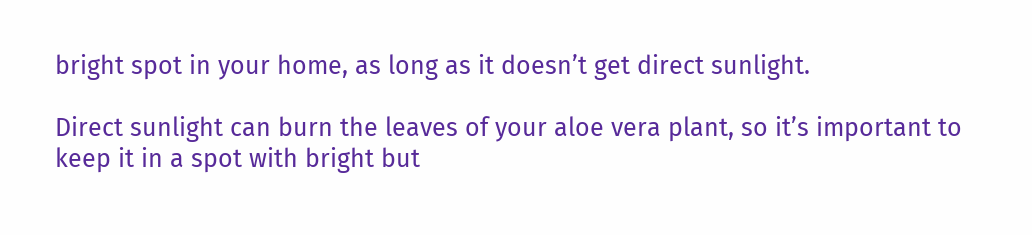bright spot in your home, as long as it doesn’t get direct sunlight.

Direct sunlight can burn the leaves of your aloe vera plant, so it’s important to keep it in a spot with bright but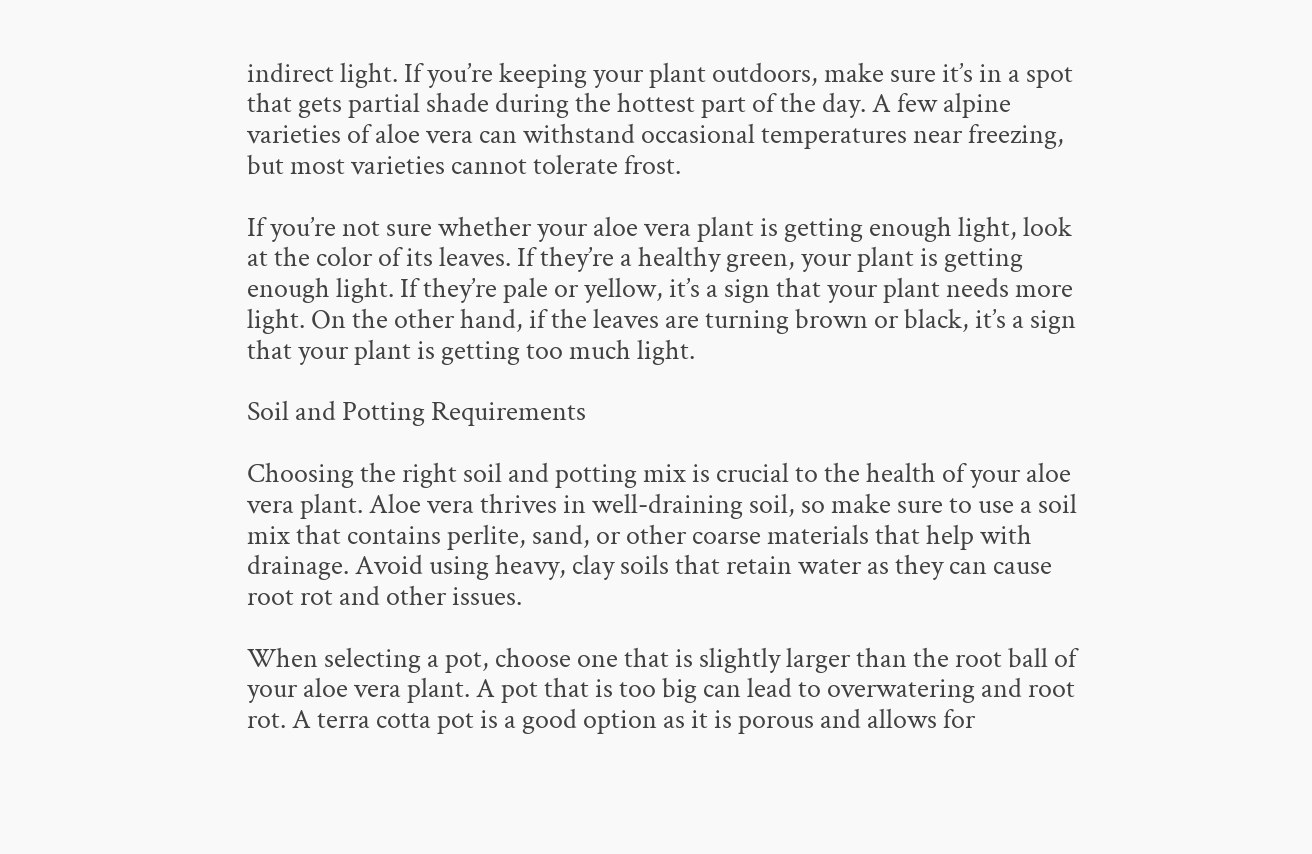indirect light. If you’re keeping your plant outdoors, make sure it’s in a spot that gets partial shade during the hottest part of the day. A few alpine varieties of aloe vera can withstand occasional temperatures near freezing, but most varieties cannot tolerate frost.

If you’re not sure whether your aloe vera plant is getting enough light, look at the color of its leaves. If they’re a healthy green, your plant is getting enough light. If they’re pale or yellow, it’s a sign that your plant needs more light. On the other hand, if the leaves are turning brown or black, it’s a sign that your plant is getting too much light.

Soil and Potting Requirements

Choosing the right soil and potting mix is crucial to the health of your aloe vera plant. Aloe vera thrives in well-draining soil, so make sure to use a soil mix that contains perlite, sand, or other coarse materials that help with drainage. Avoid using heavy, clay soils that retain water as they can cause root rot and other issues.

When selecting a pot, choose one that is slightly larger than the root ball of your aloe vera plant. A pot that is too big can lead to overwatering and root rot. A terra cotta pot is a good option as it is porous and allows for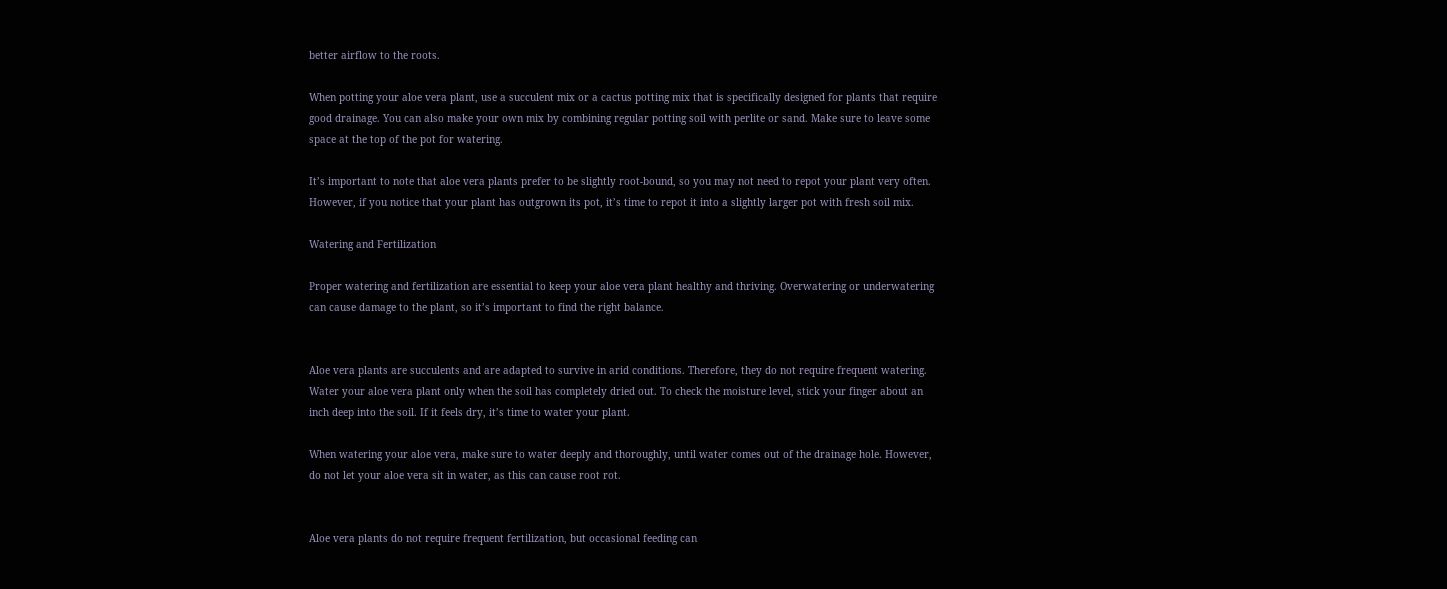better airflow to the roots.

When potting your aloe vera plant, use a succulent mix or a cactus potting mix that is specifically designed for plants that require good drainage. You can also make your own mix by combining regular potting soil with perlite or sand. Make sure to leave some space at the top of the pot for watering.

It’s important to note that aloe vera plants prefer to be slightly root-bound, so you may not need to repot your plant very often. However, if you notice that your plant has outgrown its pot, it’s time to repot it into a slightly larger pot with fresh soil mix.

Watering and Fertilization

Proper watering and fertilization are essential to keep your aloe vera plant healthy and thriving. Overwatering or underwatering can cause damage to the plant, so it’s important to find the right balance.


Aloe vera plants are succulents and are adapted to survive in arid conditions. Therefore, they do not require frequent watering. Water your aloe vera plant only when the soil has completely dried out. To check the moisture level, stick your finger about an inch deep into the soil. If it feels dry, it’s time to water your plant.

When watering your aloe vera, make sure to water deeply and thoroughly, until water comes out of the drainage hole. However, do not let your aloe vera sit in water, as this can cause root rot.


Aloe vera plants do not require frequent fertilization, but occasional feeding can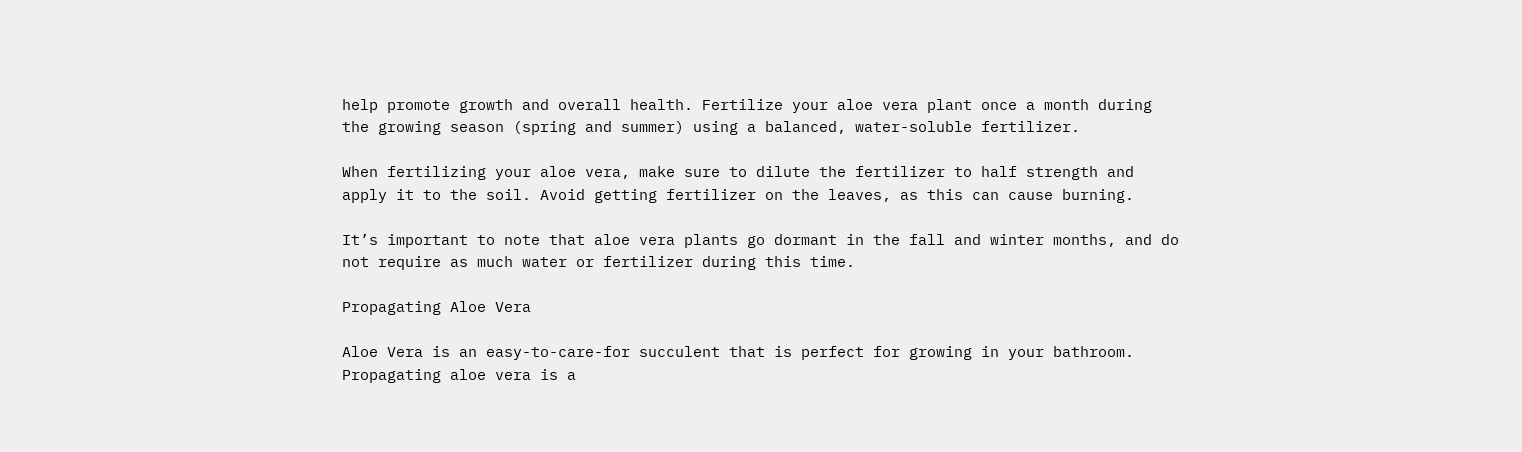help promote growth and overall health. Fertilize your aloe vera plant once a month during the growing season (spring and summer) using a balanced, water-soluble fertilizer.

When fertilizing your aloe vera, make sure to dilute the fertilizer to half strength and apply it to the soil. Avoid getting fertilizer on the leaves, as this can cause burning.

It’s important to note that aloe vera plants go dormant in the fall and winter months, and do not require as much water or fertilizer during this time.

Propagating Aloe Vera

Aloe Vera is an easy-to-care-for succulent that is perfect for growing in your bathroom. Propagating aloe vera is a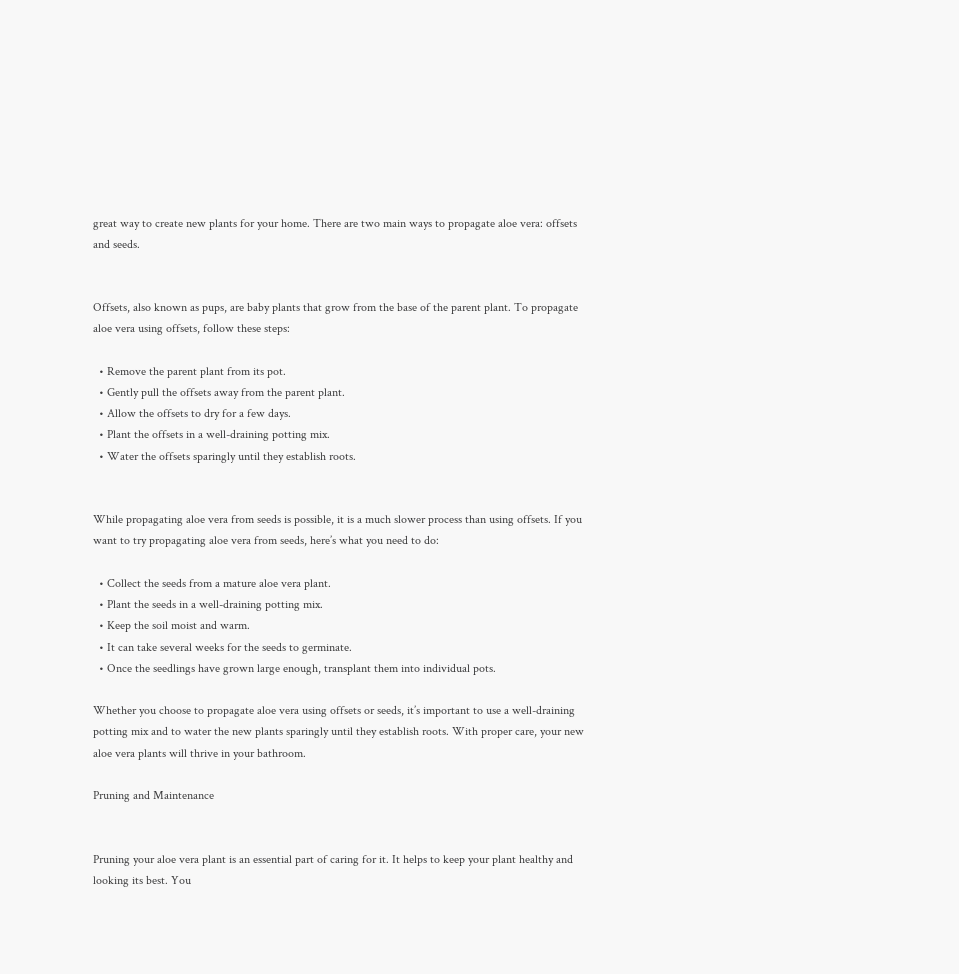great way to create new plants for your home. There are two main ways to propagate aloe vera: offsets and seeds.


Offsets, also known as pups, are baby plants that grow from the base of the parent plant. To propagate aloe vera using offsets, follow these steps:

  • Remove the parent plant from its pot.
  • Gently pull the offsets away from the parent plant.
  • Allow the offsets to dry for a few days.
  • Plant the offsets in a well-draining potting mix.
  • Water the offsets sparingly until they establish roots.


While propagating aloe vera from seeds is possible, it is a much slower process than using offsets. If you want to try propagating aloe vera from seeds, here’s what you need to do:

  • Collect the seeds from a mature aloe vera plant.
  • Plant the seeds in a well-draining potting mix.
  • Keep the soil moist and warm.
  • It can take several weeks for the seeds to germinate.
  • Once the seedlings have grown large enough, transplant them into individual pots.

Whether you choose to propagate aloe vera using offsets or seeds, it’s important to use a well-draining potting mix and to water the new plants sparingly until they establish roots. With proper care, your new aloe vera plants will thrive in your bathroom.

Pruning and Maintenance


Pruning your aloe vera plant is an essential part of caring for it. It helps to keep your plant healthy and looking its best. You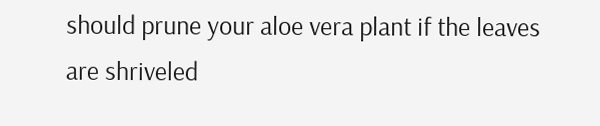should prune your aloe vera plant if the leaves are shriveled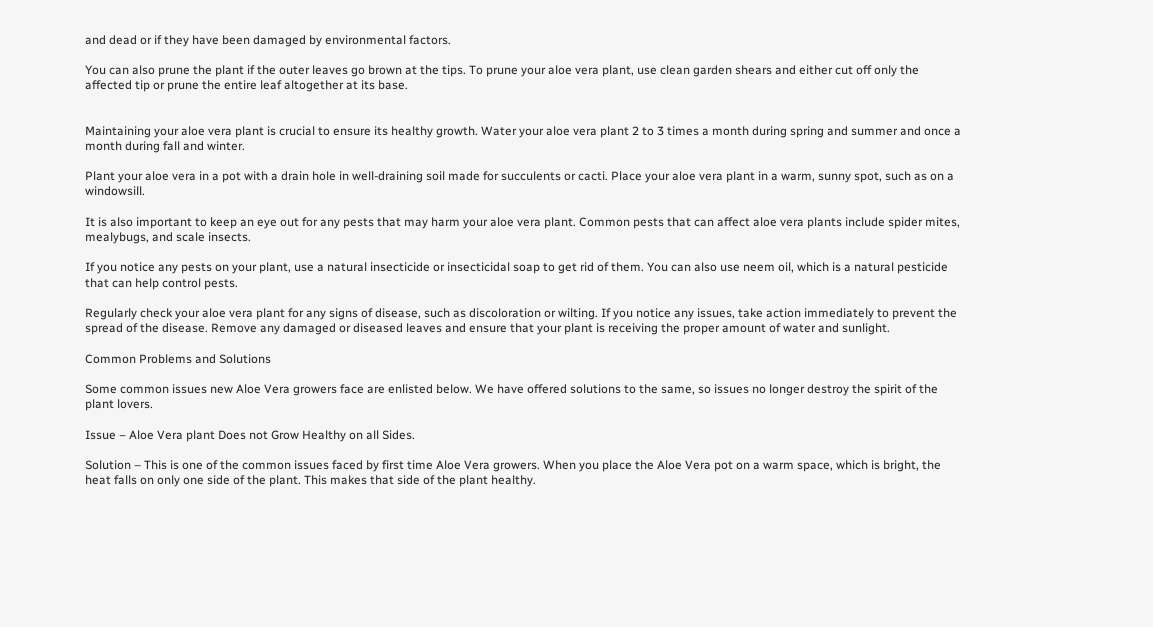and dead or if they have been damaged by environmental factors.

You can also prune the plant if the outer leaves go brown at the tips. To prune your aloe vera plant, use clean garden shears and either cut off only the affected tip or prune the entire leaf altogether at its base.


Maintaining your aloe vera plant is crucial to ensure its healthy growth. Water your aloe vera plant 2 to 3 times a month during spring and summer and once a month during fall and winter.

Plant your aloe vera in a pot with a drain hole in well-draining soil made for succulents or cacti. Place your aloe vera plant in a warm, sunny spot, such as on a windowsill.

It is also important to keep an eye out for any pests that may harm your aloe vera plant. Common pests that can affect aloe vera plants include spider mites, mealybugs, and scale insects.

If you notice any pests on your plant, use a natural insecticide or insecticidal soap to get rid of them. You can also use neem oil, which is a natural pesticide that can help control pests.

Regularly check your aloe vera plant for any signs of disease, such as discoloration or wilting. If you notice any issues, take action immediately to prevent the spread of the disease. Remove any damaged or diseased leaves and ensure that your plant is receiving the proper amount of water and sunlight.

Common Problems and Solutions

Some common issues new Aloe Vera growers face are enlisted below. We have offered solutions to the same, so issues no longer destroy the spirit of the plant lovers.

Issue – Aloe Vera plant Does not Grow Healthy on all Sides.

Solution – This is one of the common issues faced by first time Aloe Vera growers. When you place the Aloe Vera pot on a warm space, which is bright, the heat falls on only one side of the plant. This makes that side of the plant healthy.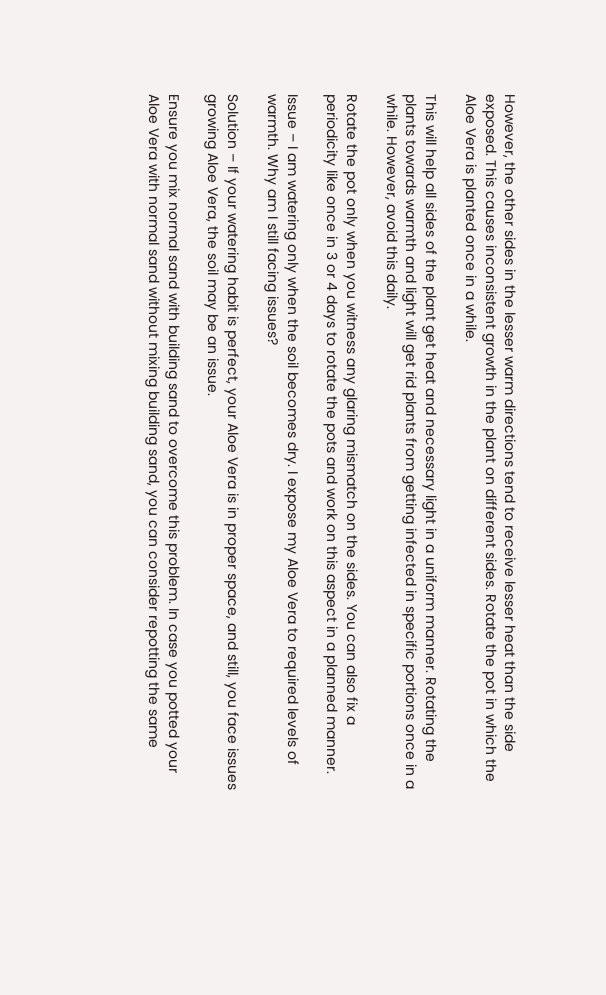However, the other sides in the lesser warm directions tend to receive lesser heat than the side exposed. This causes inconsistent growth in the plant on different sides. Rotate the pot in which the Aloe Vera is planted once in a while.

This will help all sides of the plant get heat and necessary light in a uniform manner. Rotating the plants towards warmth and light will get rid plants from getting infected in specific portions once in a while. However, avoid this daily.

Rotate the pot only when you witness any glaring mismatch on the sides. You can also fix a periodicity like once in 3 or 4 days to rotate the pots and work on this aspect in a planned manner.

Issue – I am watering only when the soil becomes dry. I expose my Aloe Vera to required levels of warmth. Why am I still facing issues?

Solution – If your watering habit is perfect, your Aloe Vera is in proper space, and still, you face issues growing Aloe Vera, the soil may be an issue.

Ensure you mix normal sand with building sand to overcome this problem. In case you potted your Aloe Vera with normal sand without mixing building sand, you can consider repotting the same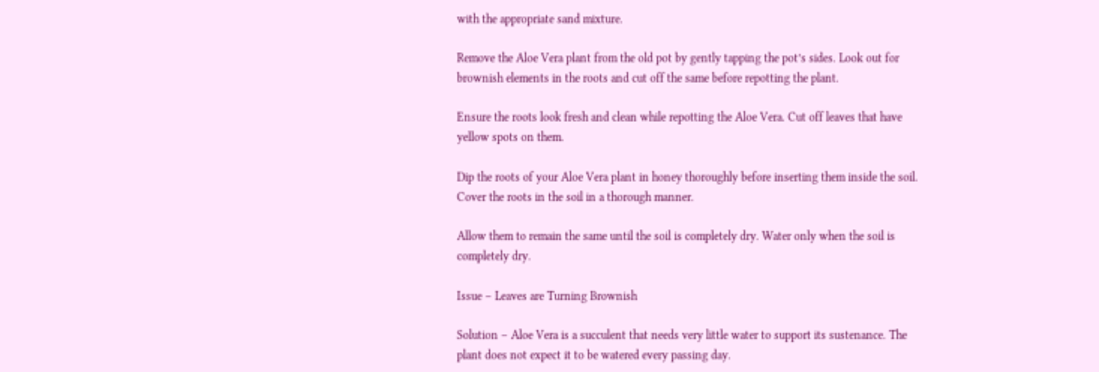with the appropriate sand mixture.

Remove the Aloe Vera plant from the old pot by gently tapping the pot’s sides. Look out for brownish elements in the roots and cut off the same before repotting the plant.

Ensure the roots look fresh and clean while repotting the Aloe Vera. Cut off leaves that have yellow spots on them.

Dip the roots of your Aloe Vera plant in honey thoroughly before inserting them inside the soil. Cover the roots in the soil in a thorough manner.

Allow them to remain the same until the soil is completely dry. Water only when the soil is completely dry.

Issue – Leaves are Turning Brownish

Solution – Aloe Vera is a succulent that needs very little water to support its sustenance. The plant does not expect it to be watered every passing day.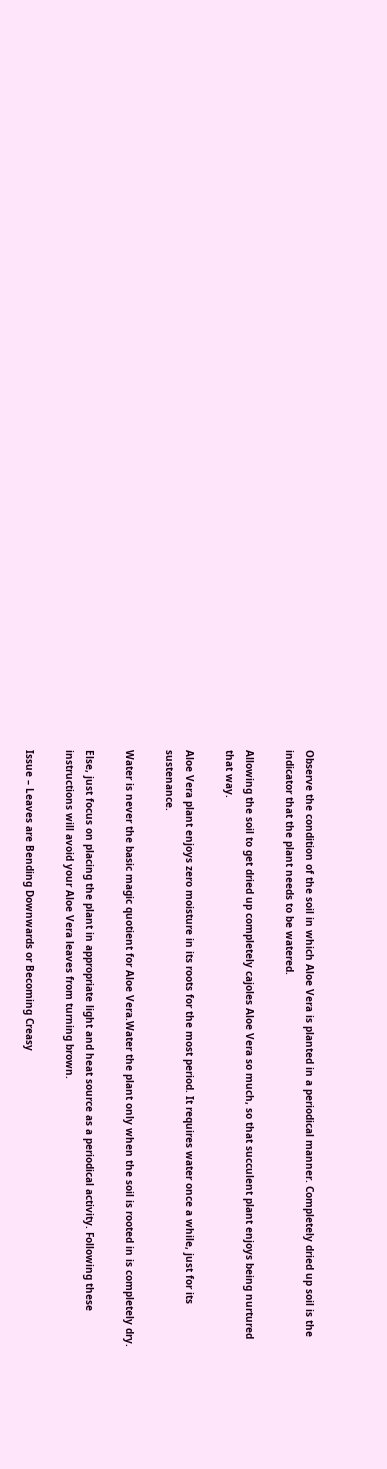Observe the condition of the soil in which Aloe Vera is planted in a periodical manner. Completely dried up soil is the indicator that the plant needs to be watered.

Allowing the soil to get dried up completely cajoles Aloe Vera so much, so that succulent plant enjoys being nurtured that way.

Aloe Vera plant enjoys zero moisture in its roots for the most period. It requires water once a while, just for its sustenance.

Water is never the basic magic quotient for Aloe Vera.Water the plant only when the soil is rooted in is completely dry.

Else, just focus on placing the plant in appropriate light and heat source as a periodical activity. Following these instructions will avoid your Aloe Vera leaves from turning brown.

Issue – Leaves are Bending Downwards or Becoming Creasy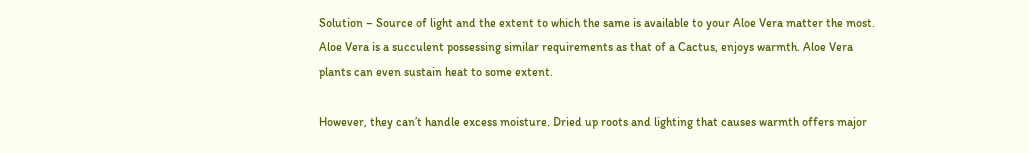Solution – Source of light and the extent to which the same is available to your Aloe Vera matter the most. Aloe Vera is a succulent possessing similar requirements as that of a Cactus, enjoys warmth. Aloe Vera plants can even sustain heat to some extent.

However, they can’t handle excess moisture. Dried up roots and lighting that causes warmth offers major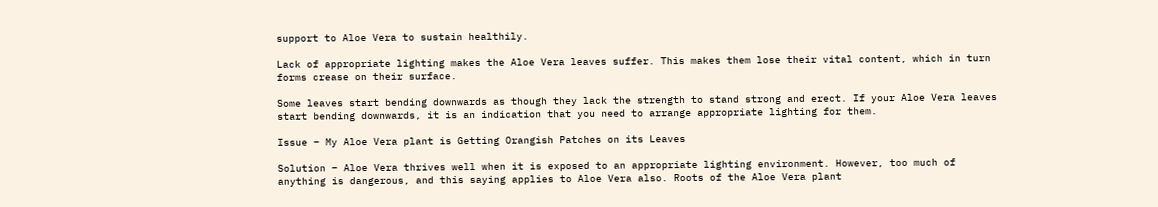support to Aloe Vera to sustain healthily.

Lack of appropriate lighting makes the Aloe Vera leaves suffer. This makes them lose their vital content, which in turn forms crease on their surface.

Some leaves start bending downwards as though they lack the strength to stand strong and erect. If your Aloe Vera leaves start bending downwards, it is an indication that you need to arrange appropriate lighting for them.

Issue – My Aloe Vera plant is Getting Orangish Patches on its Leaves

Solution – Aloe Vera thrives well when it is exposed to an appropriate lighting environment. However, too much of anything is dangerous, and this saying applies to Aloe Vera also. Roots of the Aloe Vera plant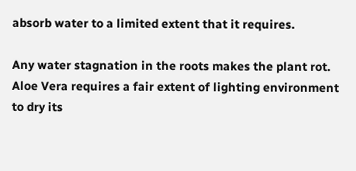absorb water to a limited extent that it requires.

Any water stagnation in the roots makes the plant rot. Aloe Vera requires a fair extent of lighting environment to dry its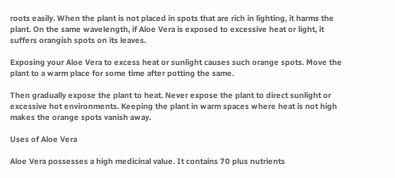roots easily. When the plant is not placed in spots that are rich in lighting, it harms the plant. On the same wavelength, if Aloe Vera is exposed to excessive heat or light, it suffers orangish spots on its leaves.

Exposing your Aloe Vera to excess heat or sunlight causes such orange spots. Move the plant to a warm place for some time after potting the same.

Then gradually expose the plant to heat. Never expose the plant to direct sunlight or excessive hot environments. Keeping the plant in warm spaces where heat is not high makes the orange spots vanish away.

Uses of Aloe Vera

Aloe Vera possesses a high medicinal value. It contains 70 plus nutrients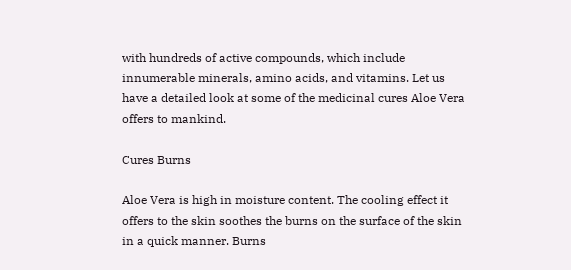with hundreds of active compounds, which include innumerable minerals, amino acids, and vitamins. Let us have a detailed look at some of the medicinal cures Aloe Vera offers to mankind.

Cures Burns

Aloe Vera is high in moisture content. The cooling effect it offers to the skin soothes the burns on the surface of the skin in a quick manner. Burns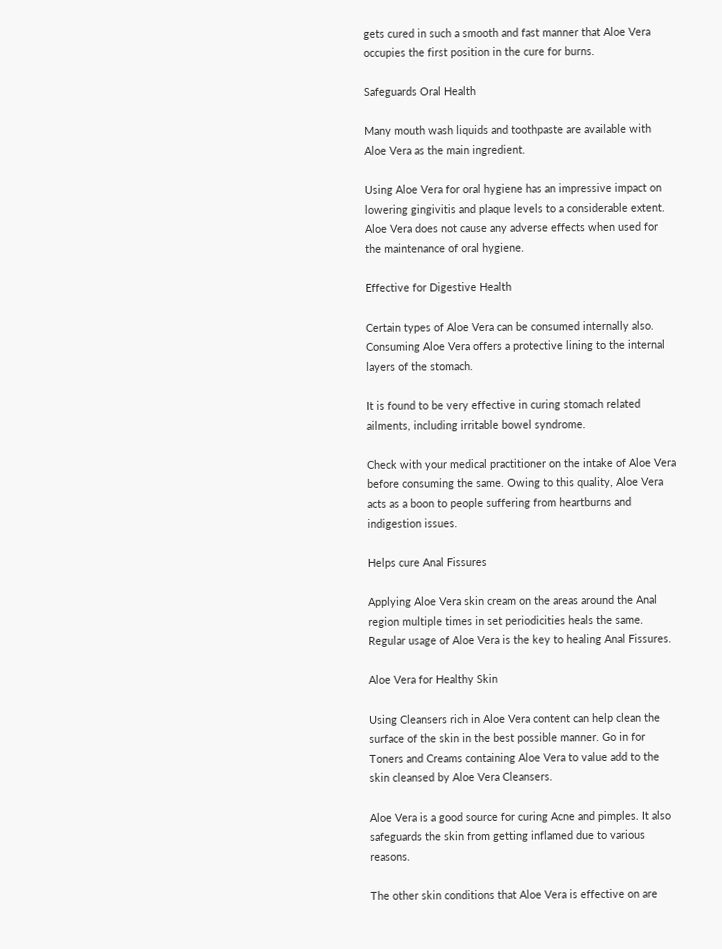gets cured in such a smooth and fast manner that Aloe Vera occupies the first position in the cure for burns.

Safeguards Oral Health

Many mouth wash liquids and toothpaste are available with Aloe Vera as the main ingredient.

Using Aloe Vera for oral hygiene has an impressive impact on lowering gingivitis and plaque levels to a considerable extent. Aloe Vera does not cause any adverse effects when used for the maintenance of oral hygiene.

Effective for Digestive Health

Certain types of Aloe Vera can be consumed internally also. Consuming Aloe Vera offers a protective lining to the internal layers of the stomach.

It is found to be very effective in curing stomach related ailments, including irritable bowel syndrome.

Check with your medical practitioner on the intake of Aloe Vera before consuming the same. Owing to this quality, Aloe Vera acts as a boon to people suffering from heartburns and indigestion issues.

Helps cure Anal Fissures

Applying Aloe Vera skin cream on the areas around the Anal region multiple times in set periodicities heals the same. Regular usage of Aloe Vera is the key to healing Anal Fissures.

Aloe Vera for Healthy Skin

Using Cleansers rich in Aloe Vera content can help clean the surface of the skin in the best possible manner. Go in for Toners and Creams containing Aloe Vera to value add to the skin cleansed by Aloe Vera Cleansers.

Aloe Vera is a good source for curing Acne and pimples. It also safeguards the skin from getting inflamed due to various reasons.

The other skin conditions that Aloe Vera is effective on are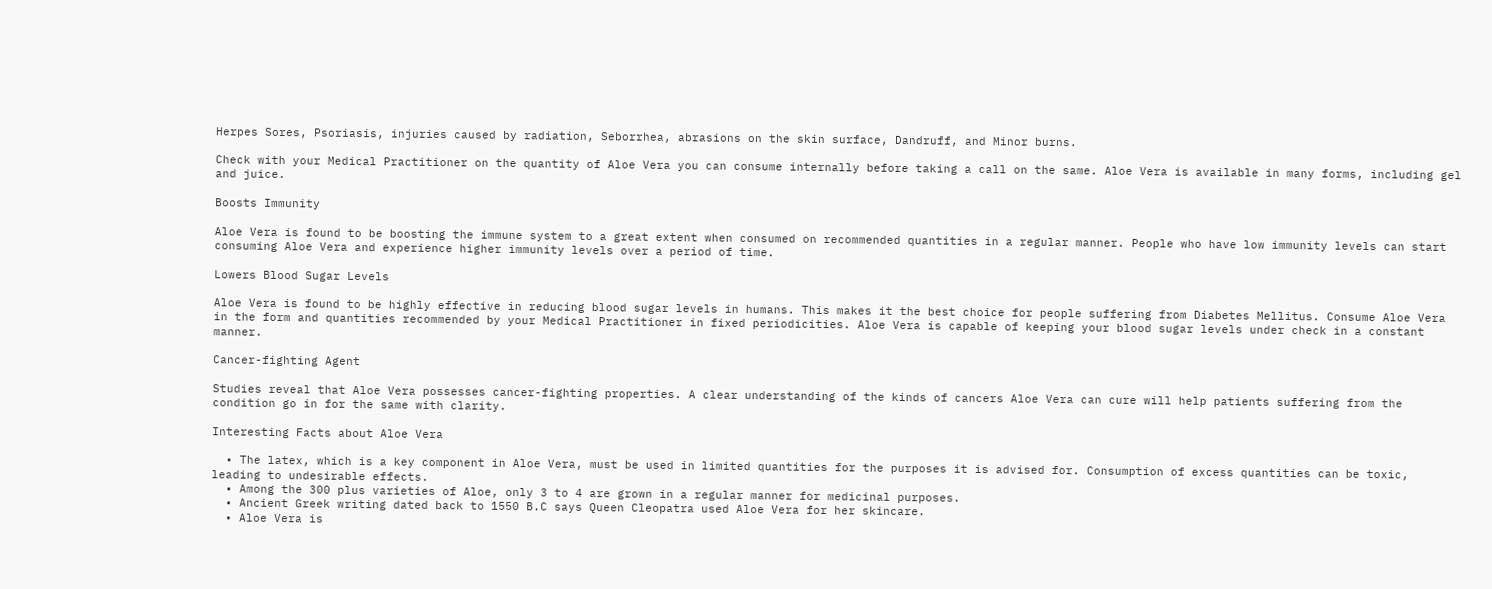Herpes Sores, Psoriasis, injuries caused by radiation, Seborrhea, abrasions on the skin surface, Dandruff, and Minor burns.

Check with your Medical Practitioner on the quantity of Aloe Vera you can consume internally before taking a call on the same. Aloe Vera is available in many forms, including gel and juice.

Boosts Immunity

Aloe Vera is found to be boosting the immune system to a great extent when consumed on recommended quantities in a regular manner. People who have low immunity levels can start consuming Aloe Vera and experience higher immunity levels over a period of time.

Lowers Blood Sugar Levels

Aloe Vera is found to be highly effective in reducing blood sugar levels in humans. This makes it the best choice for people suffering from Diabetes Mellitus. Consume Aloe Vera in the form and quantities recommended by your Medical Practitioner in fixed periodicities. Aloe Vera is capable of keeping your blood sugar levels under check in a constant manner.

Cancer-fighting Agent

Studies reveal that Aloe Vera possesses cancer-fighting properties. A clear understanding of the kinds of cancers Aloe Vera can cure will help patients suffering from the condition go in for the same with clarity.

Interesting Facts about Aloe Vera

  • The latex, which is a key component in Aloe Vera, must be used in limited quantities for the purposes it is advised for. Consumption of excess quantities can be toxic, leading to undesirable effects.
  • Among the 300 plus varieties of Aloe, only 3 to 4 are grown in a regular manner for medicinal purposes.
  • Ancient Greek writing dated back to 1550 B.C says Queen Cleopatra used Aloe Vera for her skincare.
  • Aloe Vera is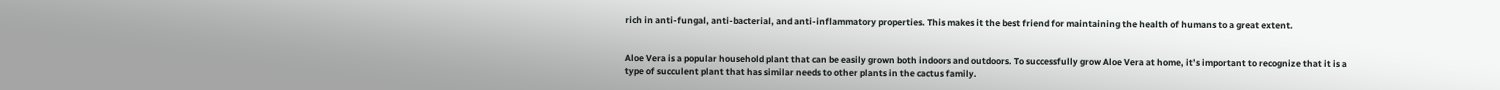rich in anti-fungal, anti-bacterial, and anti-inflammatory properties. This makes it the best friend for maintaining the health of humans to a great extent.


Aloe Vera is a popular household plant that can be easily grown both indoors and outdoors. To successfully grow Aloe Vera at home, it’s important to recognize that it is a type of succulent plant that has similar needs to other plants in the cactus family.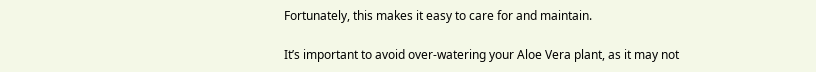Fortunately, this makes it easy to care for and maintain.

It’s important to avoid over-watering your Aloe Vera plant, as it may not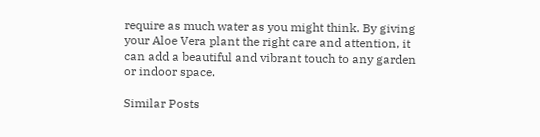require as much water as you might think. By giving your Aloe Vera plant the right care and attention, it can add a beautiful and vibrant touch to any garden or indoor space.

Similar Posts